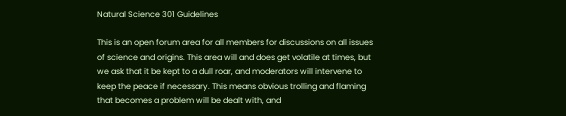Natural Science 301 Guidelines

This is an open forum area for all members for discussions on all issues of science and origins. This area will and does get volatile at times, but we ask that it be kept to a dull roar, and moderators will intervene to keep the peace if necessary. This means obvious trolling and flaming that becomes a problem will be dealt with, and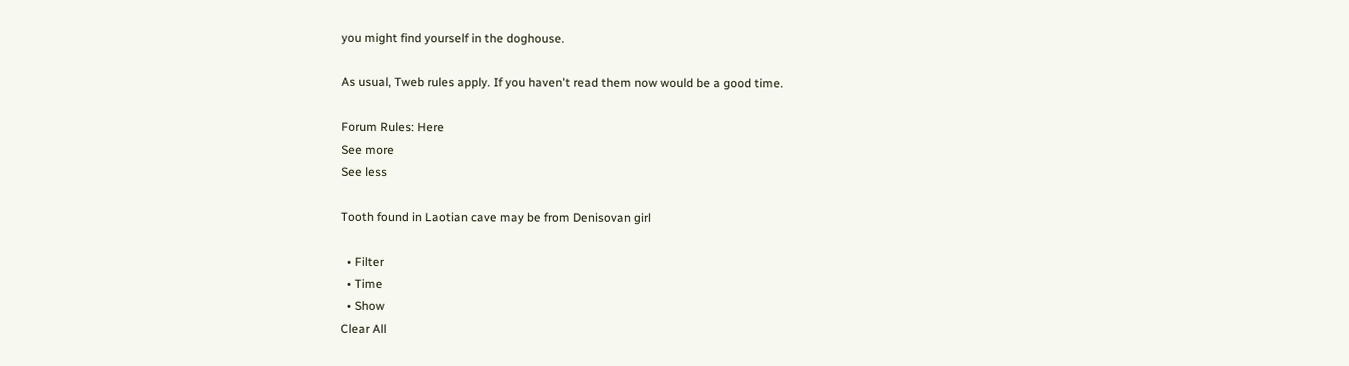you might find yourself in the doghouse.

As usual, Tweb rules apply. If you haven't read them now would be a good time.

Forum Rules: Here
See more
See less

Tooth found in Laotian cave may be from Denisovan girl

  • Filter
  • Time
  • Show
Clear All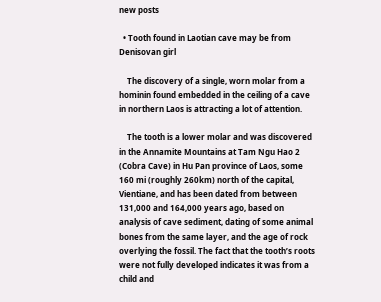new posts

  • Tooth found in Laotian cave may be from Denisovan girl

    The discovery of a single, worn molar from a hominin found embedded in the ceiling of a cave in northern Laos is attracting a lot of attention.

    The tooth is a lower molar and was discovered in the Annamite Mountains at Tam Ngu Hao 2 (Cobra Cave) in Hu Pan province of Laos, some 160 mi (roughly 260km) north of the capital, Vientiane, and has been dated from between 131,000 and 164,000 years ago, based on analysis of cave sediment, dating of some animal bones from the same layer, and the age of rock overlying the fossil. The fact that the tooth’s roots were not fully developed indicates it was from a child and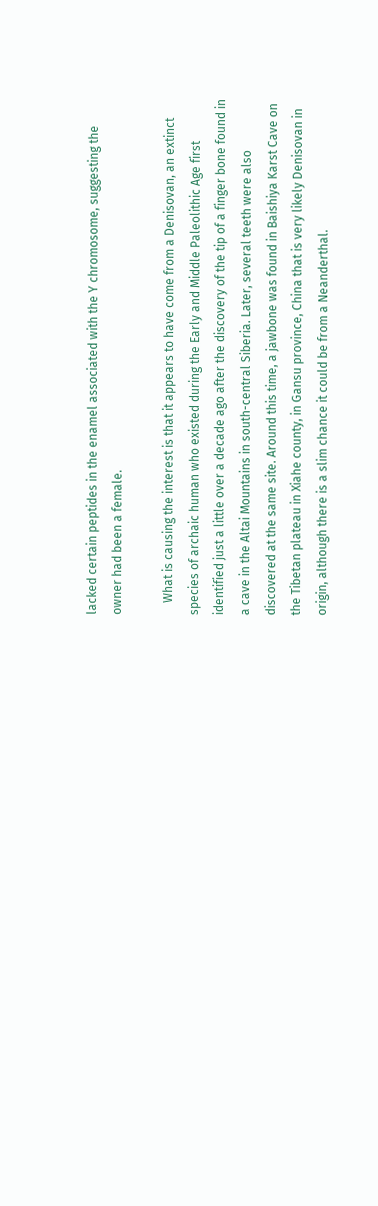lacked certain peptides in the enamel associated with the Y chromosome, suggesting the owner had been a female.

    What is causing the interest is that it appears to have come from a Denisovan, an extinct species of archaic human who existed during the Early and Middle Paleolithic Age first identified just a little over a decade ago after the discovery of the tip of a finger bone found in a cave in the Altai Mountains in south-central Siberia. Later, several teeth were also discovered at the same site. Around this time, a jawbone was found in Baishiya Karst Cave on the Tibetan plateau in Xiahe county, in Gansu province, China that is very likely Denisovan in origin, although there is a slim chance it could be from a Neanderthal.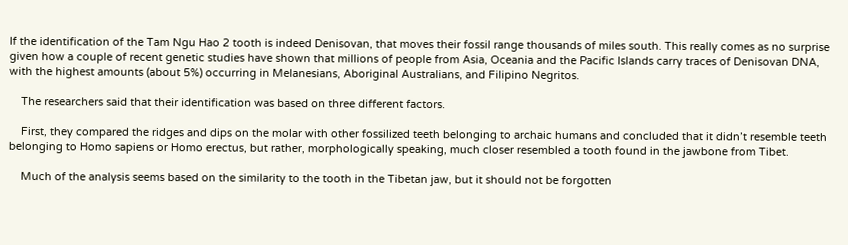If the identification of the Tam Ngu Hao 2 tooth is indeed Denisovan, that moves their fossil range thousands of miles south. This really comes as no surprise given how a couple of recent genetic studies have shown that millions of people from Asia, Oceania and the Pacific Islands carry traces of Denisovan DNA, with the highest amounts (about 5%) occurring in Melanesians, Aboriginal Australians, and Filipino Negritos.

    The researchers said that their identification was based on three different factors.

    First, they compared the ridges and dips on the molar with other fossilized teeth belonging to archaic humans and concluded that it didn’t resemble teeth belonging to Homo sapiens or Homo erectus, but rather, morphologically speaking, much closer resembled a tooth found in the jawbone from Tibet.

    Much of the analysis seems based on the similarity to the tooth in the Tibetan jaw, but it should not be forgotten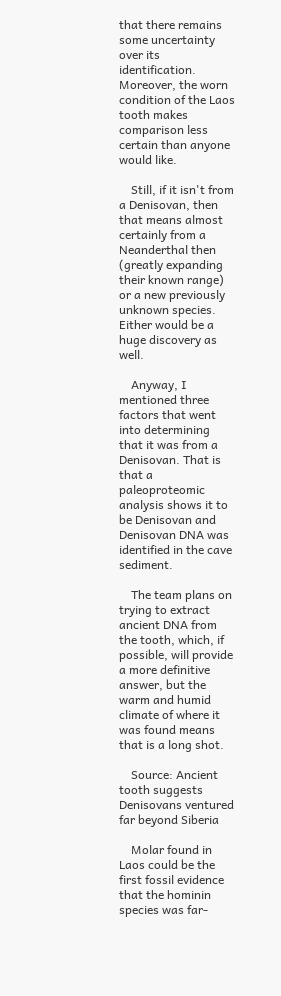that there remains some uncertainty over its identification. Moreover, the worn condition of the Laos tooth makes comparison less certain than anyone would like.

    Still, if it isn't from a Denisovan, then that means almost certainly from a Neanderthal then (greatly expanding their known range) or a new previously unknown species. Either would be a huge discovery as well.

    Anyway, I mentioned three factors that went into determining that it was from a Denisovan. That is that a paleoproteomic analysis shows it to be Denisovan and Denisovan DNA was identified in the cave sediment.

    The team plans on trying to extract ancient DNA from the tooth, which, if possible, will provide a more definitive answer, but the warm and humid climate of where it was found means that is a long shot.

    Source: Ancient tooth suggests Denisovans ventured far beyond Siberia

    Molar found in Laos could be the first fossil evidence that the hominin species was far-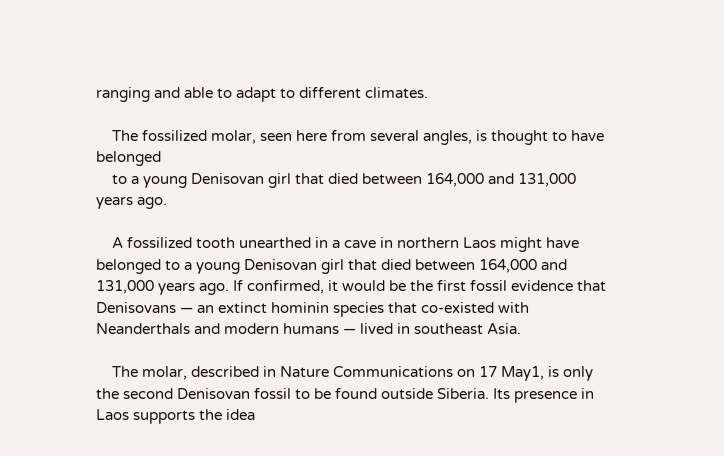ranging and able to adapt to different climates.

    The fossilized molar, seen here from several angles, is thought to have belonged
    to a young Denisovan girl that died between 164,000 and 131,000 years ago.

    A fossilized tooth unearthed in a cave in northern Laos might have belonged to a young Denisovan girl that died between 164,000 and 131,000 years ago. If confirmed, it would be the first fossil evidence that Denisovans — an extinct hominin species that co-existed with Neanderthals and modern humans — lived in southeast Asia.

    The molar, described in Nature Communications on 17 May1, is only the second Denisovan fossil to be found outside Siberia. Its presence in Laos supports the idea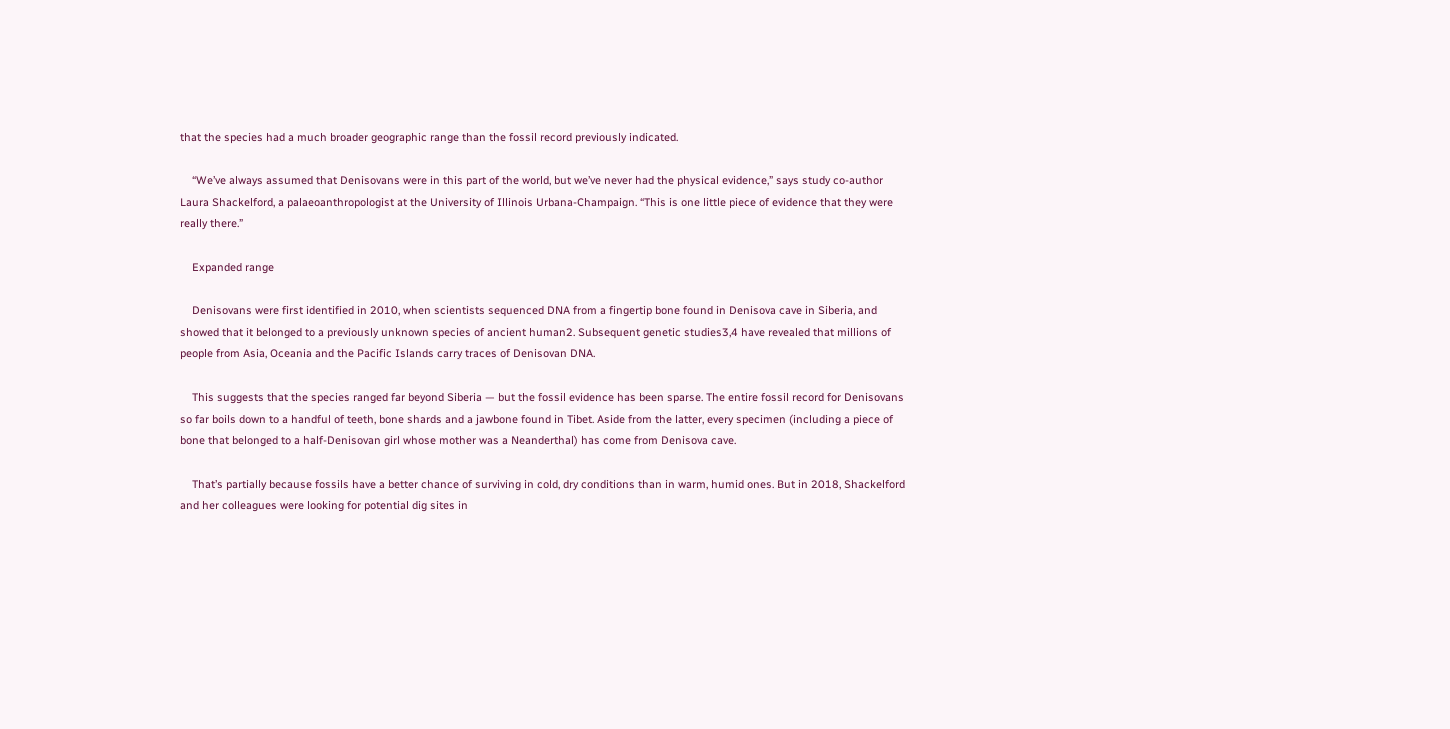that the species had a much broader geographic range than the fossil record previously indicated.

    “We’ve always assumed that Denisovans were in this part of the world, but we’ve never had the physical evidence,” says study co-author Laura Shackelford, a palaeoanthropologist at the University of Illinois Urbana-Champaign. “This is one little piece of evidence that they were really there.”

    Expanded range

    Denisovans were first identified in 2010, when scientists sequenced DNA from a fingertip bone found in Denisova cave in Siberia, and showed that it belonged to a previously unknown species of ancient human2. Subsequent genetic studies3,4 have revealed that millions of people from Asia, Oceania and the Pacific Islands carry traces of Denisovan DNA.

    This suggests that the species ranged far beyond Siberia — but the fossil evidence has been sparse. The entire fossil record for Denisovans so far boils down to a handful of teeth, bone shards and a jawbone found in Tibet. Aside from the latter, every specimen (including a piece of bone that belonged to a half-Denisovan girl whose mother was a Neanderthal) has come from Denisova cave.

    That’s partially because fossils have a better chance of surviving in cold, dry conditions than in warm, humid ones. But in 2018, Shackelford and her colleagues were looking for potential dig sites in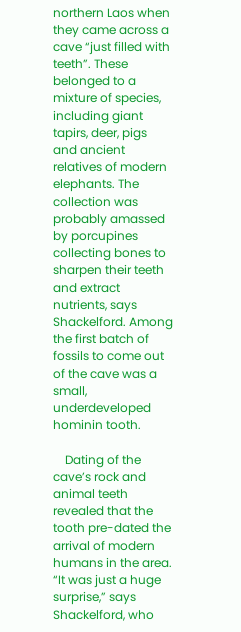northern Laos when they came across a cave “just filled with teeth”. These belonged to a mixture of species, including giant tapirs, deer, pigs and ancient relatives of modern elephants. The collection was probably amassed by porcupines collecting bones to sharpen their teeth and extract nutrients, says Shackelford. Among the first batch of fossils to come out of the cave was a small, underdeveloped hominin tooth.

    Dating of the cave’s rock and animal teeth revealed that the tooth pre-dated the arrival of modern humans in the area. “It was just a huge surprise,” says Shackelford, who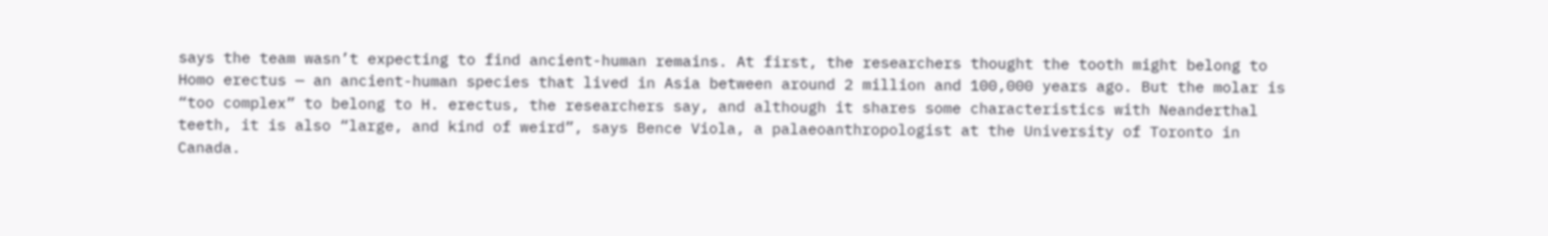says the team wasn’t expecting to find ancient-human remains. At first, the researchers thought the tooth might belong to Homo erectus — an ancient-human species that lived in Asia between around 2 million and 100,000 years ago. But the molar is “too complex” to belong to H. erectus, the researchers say, and although it shares some characteristics with Neanderthal teeth, it is also “large, and kind of weird”, says Bence Viola, a palaeoanthropologist at the University of Toronto in Canada.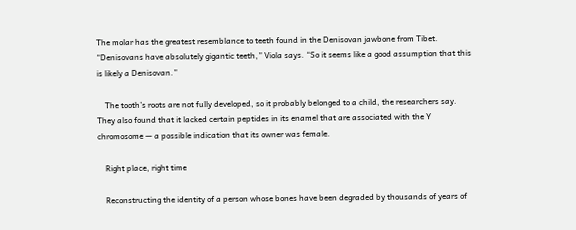The molar has the greatest resemblance to teeth found in the Denisovan jawbone from Tibet. “Denisovans have absolutely gigantic teeth,” Viola says. “So it seems like a good assumption that this is likely a Denisovan.”

    The tooth’s roots are not fully developed, so it probably belonged to a child, the researchers say. They also found that it lacked certain peptides in its enamel that are associated with the Y chromosome — a possible indication that its owner was female.

    Right place, right time

    Reconstructing the identity of a person whose bones have been degraded by thousands of years of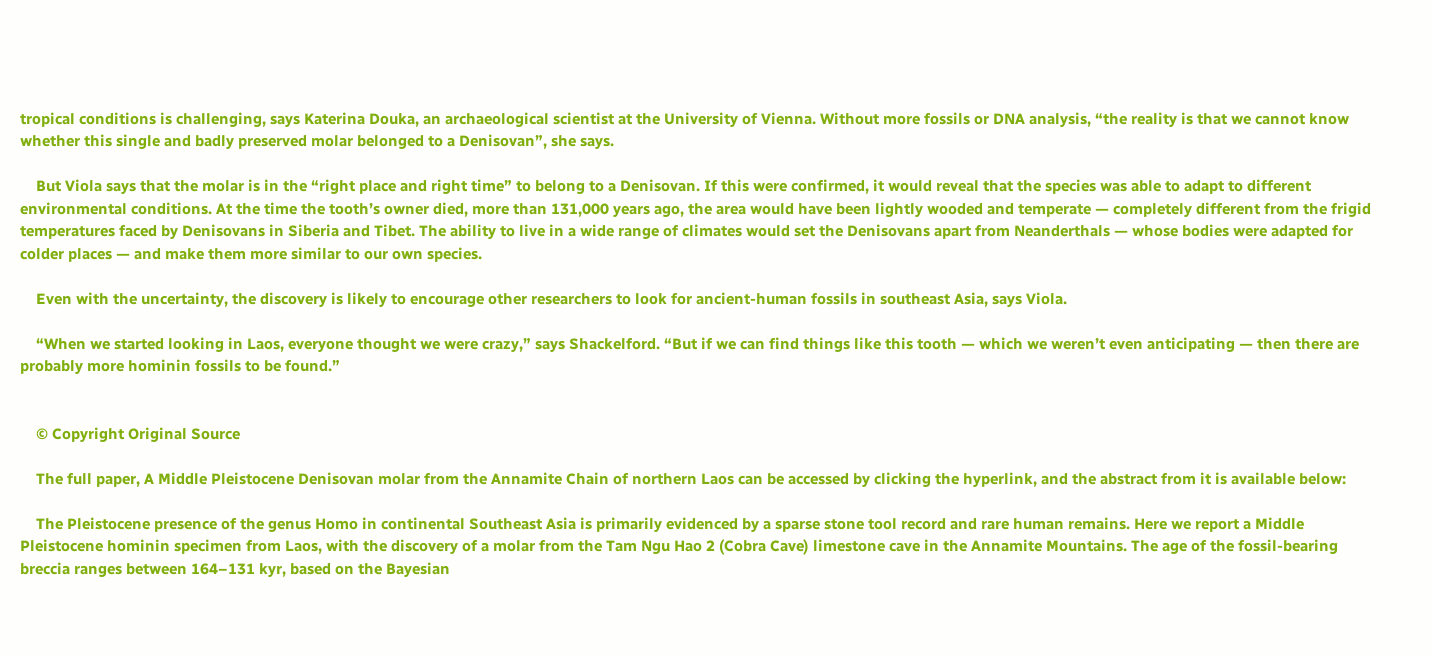tropical conditions is challenging, says Katerina Douka, an archaeological scientist at the University of Vienna. Without more fossils or DNA analysis, “the reality is that we cannot know whether this single and badly preserved molar belonged to a Denisovan”, she says.

    But Viola says that the molar is in the “right place and right time” to belong to a Denisovan. If this were confirmed, it would reveal that the species was able to adapt to different environmental conditions. At the time the tooth’s owner died, more than 131,000 years ago, the area would have been lightly wooded and temperate — completely different from the frigid temperatures faced by Denisovans in Siberia and Tibet. The ability to live in a wide range of climates would set the Denisovans apart from Neanderthals — whose bodies were adapted for colder places — and make them more similar to our own species.

    Even with the uncertainty, the discovery is likely to encourage other researchers to look for ancient-human fossils in southeast Asia, says Viola.

    “When we started looking in Laos, everyone thought we were crazy,” says Shackelford. “But if we can find things like this tooth — which we weren’t even anticipating — then there are probably more hominin fossils to be found.”


    © Copyright Original Source

    The full paper, A Middle Pleistocene Denisovan molar from the Annamite Chain of northern Laos can be accessed by clicking the hyperlink, and the abstract from it is available below:

    The Pleistocene presence of the genus Homo in continental Southeast Asia is primarily evidenced by a sparse stone tool record and rare human remains. Here we report a Middle Pleistocene hominin specimen from Laos, with the discovery of a molar from the Tam Ngu Hao 2 (Cobra Cave) limestone cave in the Annamite Mountains. The age of the fossil-bearing breccia ranges between 164–131 kyr, based on the Bayesian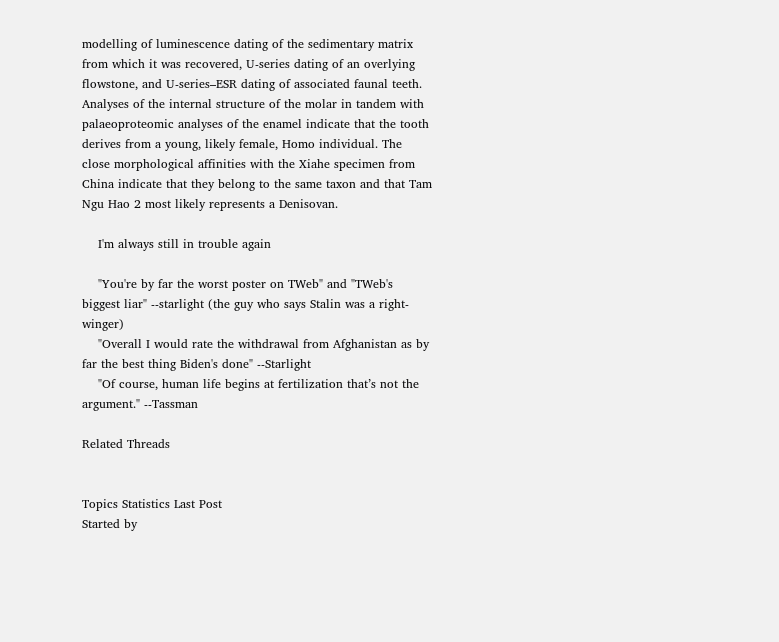modelling of luminescence dating of the sedimentary matrix from which it was recovered, U-series dating of an overlying flowstone, and U-series–ESR dating of associated faunal teeth. Analyses of the internal structure of the molar in tandem with palaeoproteomic analyses of the enamel indicate that the tooth derives from a young, likely female, Homo individual. The close morphological affinities with the Xiahe specimen from China indicate that they belong to the same taxon and that Tam Ngu Hao 2 most likely represents a Denisovan.

    I'm always still in trouble again

    "You're by far the worst poster on TWeb" and "TWeb's biggest liar" --starlight (the guy who says Stalin was a right-winger)
    "Overall I would rate the withdrawal from Afghanistan as by far the best thing Biden's done" --Starlight
    "Of course, human life begins at fertilization that’s not the argument." --Tassman

Related Threads


Topics Statistics Last Post
Started by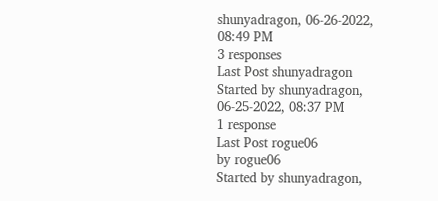shunyadragon, 06-26-2022, 08:49 PM
3 responses
Last Post shunyadragon
Started by shunyadragon, 06-25-2022, 08:37 PM
1 response
Last Post rogue06
by rogue06
Started by shunyadragon,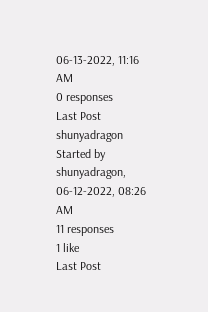06-13-2022, 11:16 AM
0 responses
Last Post shunyadragon
Started by shunyadragon, 06-12-2022, 08:26 AM
11 responses
1 like
Last Post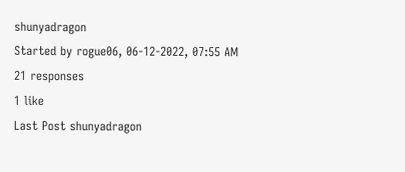shunyadragon
Started by rogue06, 06-12-2022, 07:55 AM
21 responses
1 like
Last Post shunyadragon